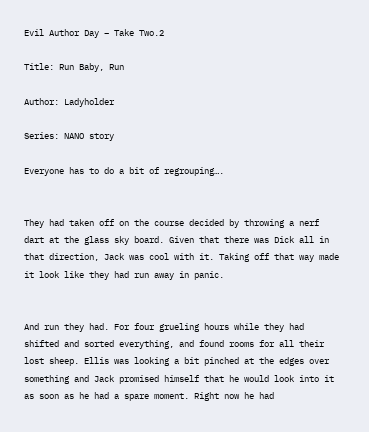Evil Author Day – Take Two.2

Title: Run Baby, Run

Author: Ladyholder

Series: NANO story

Everyone has to do a bit of regrouping….


They had taken off on the course decided by throwing a nerf dart at the glass sky board. Given that there was Dick all in that direction, Jack was cool with it. Taking off that way made it look like they had run away in panic.


And run they had. For four grueling hours while they had shifted and sorted everything, and found rooms for all their lost sheep. Ellis was looking a bit pinched at the edges over something and Jack promised himself that he would look into it as soon as he had a spare moment. Right now he had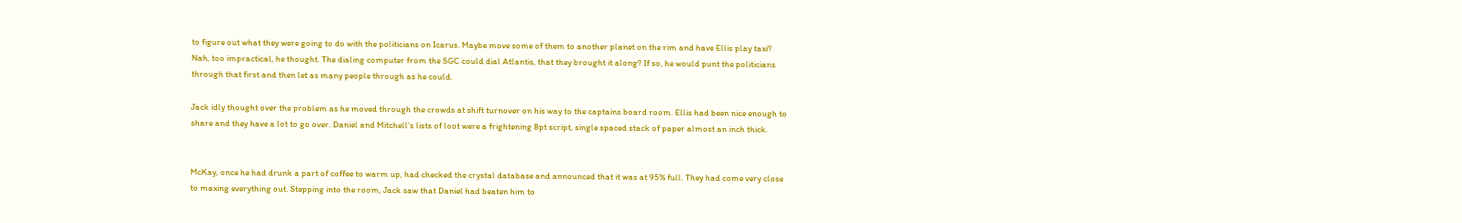to figure out what they were going to do with the politicians on Icarus. Maybe move some of them to another planet on the rim and have Ellis play taxi? Nah, too impractical, he thought. The dialing computer from the SGC could dial Atlantis, that they brought it along? If so, he would punt the politicians through that first and then let as many people through as he could.

Jack idly thought over the problem as he moved through the crowds at shift turnover on his way to the captains board room. Ellis had been nice enough to share and they have a lot to go over. Daniel and Mitchell’s lists of loot were a frightening 8pt script, single spaced stack of paper almost an inch thick.


McKay, once he had drunk a part of coffee to warm up, had checked the crystal database and announced that it was at 95% full. They had come very close to maxing everything out. Stepping into the room, Jack saw that Daniel had beaten him to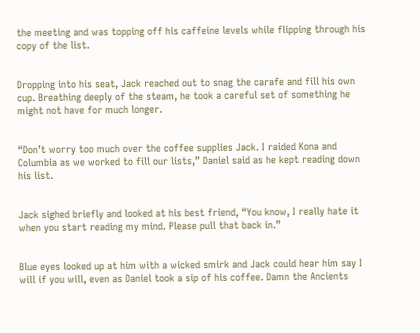the meeting and was topping off his caffeine levels while flipping through his copy of the list.


Dropping into his seat, Jack reached out to snag the carafe and fill his own cup. Breathing deeply of the steam, he took a careful set of something he might not have for much longer.


“Don’t worry too much over the coffee supplies Jack. I raided Kona and Columbia as we worked to fill our lists,” Daniel said as he kept reading down his list.


Jack sighed briefly and looked at his best friend, “You know, I really hate it when you start reading my mind. Please pull that back in.”


Blue eyes looked up at him with a wicked smirk and Jack could hear him say I will if you will, even as Daniel took a sip of his coffee. Damn the Ancients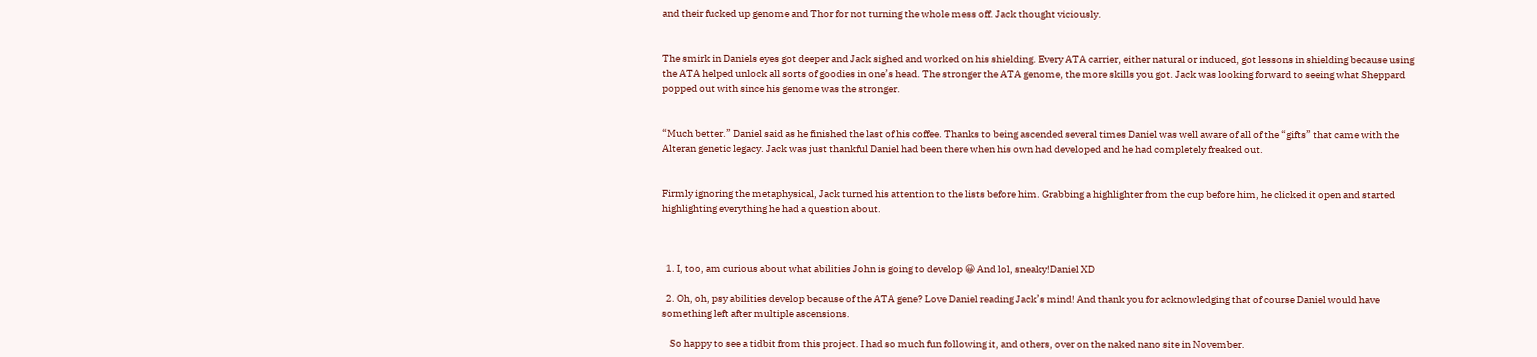and their fucked up genome and Thor for not turning the whole mess off. Jack thought viciously.


The smirk in Daniels eyes got deeper and Jack sighed and worked on his shielding. Every ATA carrier, either natural or induced, got lessons in shielding because using the ATA helped unlock all sorts of goodies in one’s head. The stronger the ATA genome, the more skills you got. Jack was looking forward to seeing what Sheppard popped out with since his genome was the stronger.


“Much better.” Daniel said as he finished the last of his coffee. Thanks to being ascended several times Daniel was well aware of all of the “gifts” that came with the Alteran genetic legacy. Jack was just thankful Daniel had been there when his own had developed and he had completely freaked out.


Firmly ignoring the metaphysical, Jack turned his attention to the lists before him. Grabbing a highlighter from the cup before him, he clicked it open and started highlighting everything he had a question about.



  1. I, too, am curious about what abilities John is going to develop 😀 And lol, sneaky!Daniel XD

  2. Oh, oh, psy abilities develop because of the ATA gene? Love Daniel reading Jack’s mind! And thank you for acknowledging that of course Daniel would have something left after multiple ascensions.

    So happy to see a tidbit from this project. I had so much fun following it, and others, over on the naked nano site in November.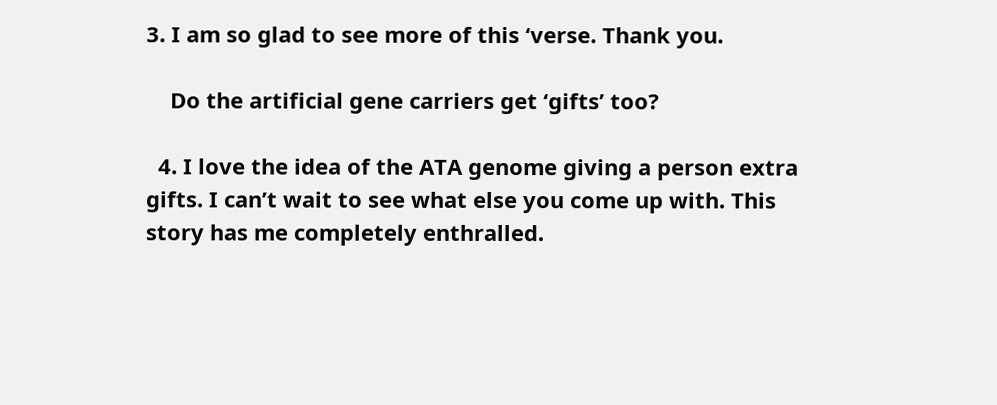3. I am so glad to see more of this ‘verse. Thank you.

    Do the artificial gene carriers get ‘gifts’ too?

  4. I love the idea of the ATA genome giving a person extra gifts. I can’t wait to see what else you come up with. This story has me completely enthralled.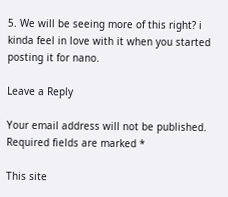5. We will be seeing more of this right? i kinda feel in love with it when you started posting it for nano.

Leave a Reply

Your email address will not be published. Required fields are marked *

This site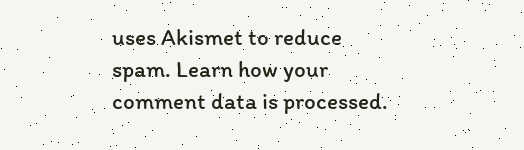uses Akismet to reduce spam. Learn how your comment data is processed.